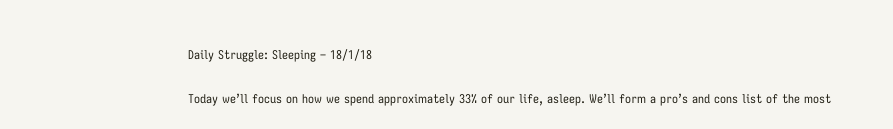Daily Struggle: Sleeping – 18/1/18

Today we’ll focus on how we spend approximately 33% of our life, asleep. We’ll form a pro’s and cons list of the most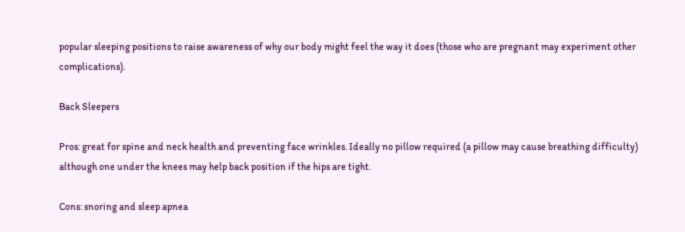popular sleeping positions to raise awareness of why our body might feel the way it does (those who are pregnant may experiment other complications).

Back Sleepers

Pros: great for spine and neck health and preventing face wrinkles. Ideally no pillow required (a pillow may cause breathing difficulty) although one under the knees may help back position if the hips are tight.

Cons: snoring and sleep apnea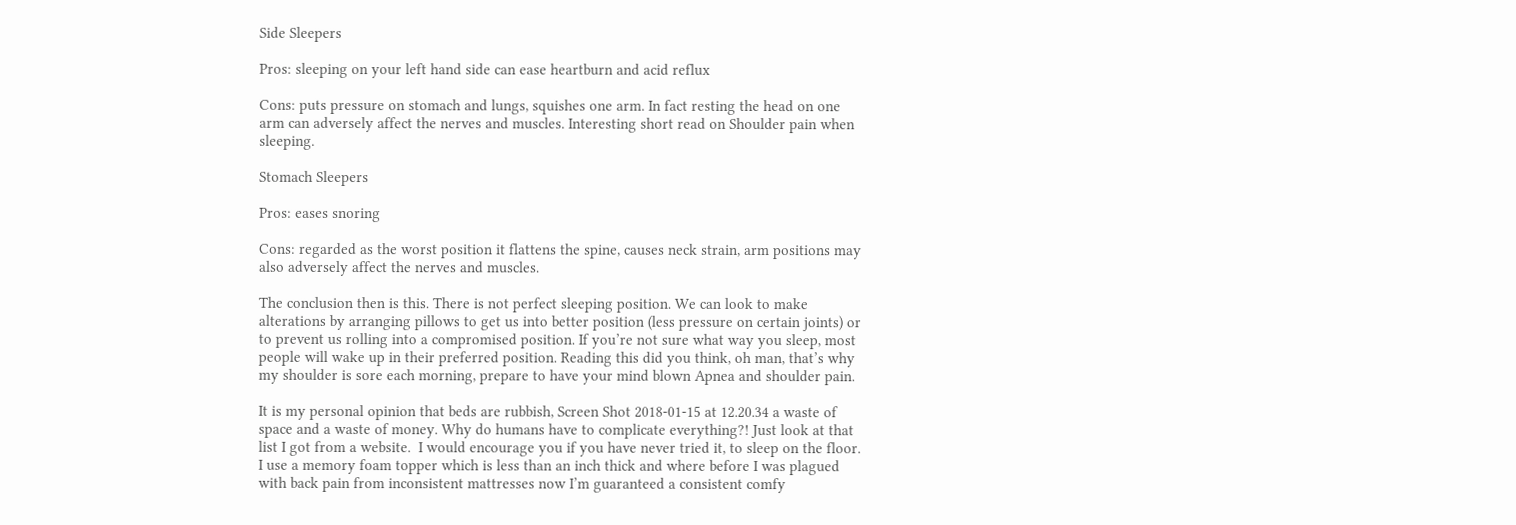Side Sleepers

Pros: sleeping on your left hand side can ease heartburn and acid reflux

Cons: puts pressure on stomach and lungs, squishes one arm. In fact resting the head on one arm can adversely affect the nerves and muscles. Interesting short read on Shoulder pain when sleeping.

Stomach Sleepers

Pros: eases snoring

Cons: regarded as the worst position it flattens the spine, causes neck strain, arm positions may also adversely affect the nerves and muscles.

The conclusion then is this. There is not perfect sleeping position. We can look to make alterations by arranging pillows to get us into better position (less pressure on certain joints) or to prevent us rolling into a compromised position. If you’re not sure what way you sleep, most people will wake up in their preferred position. Reading this did you think, oh man, that’s why my shoulder is sore each morning, prepare to have your mind blown Apnea and shoulder pain.

It is my personal opinion that beds are rubbish, Screen Shot 2018-01-15 at 12.20.34 a waste of space and a waste of money. Why do humans have to complicate everything?! Just look at that list I got from a website.  I would encourage you if you have never tried it, to sleep on the floor. I use a memory foam topper which is less than an inch thick and where before I was plagued with back pain from inconsistent mattresses now I’m guaranteed a consistent comfy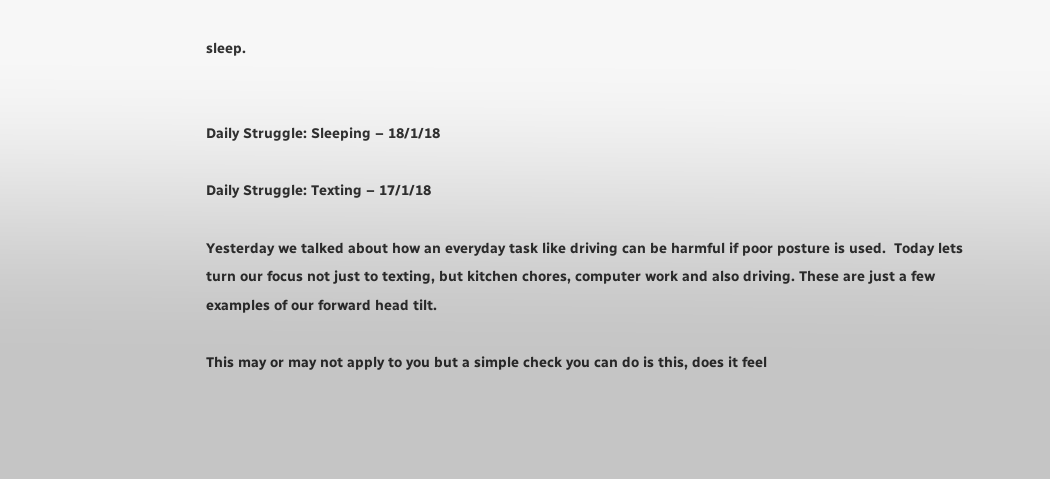sleep.


Daily Struggle: Sleeping – 18/1/18

Daily Struggle: Texting – 17/1/18

Yesterday we talked about how an everyday task like driving can be harmful if poor posture is used.  Today lets turn our focus not just to texting, but kitchen chores, computer work and also driving. These are just a few examples of our forward head tilt.

This may or may not apply to you but a simple check you can do is this, does it feel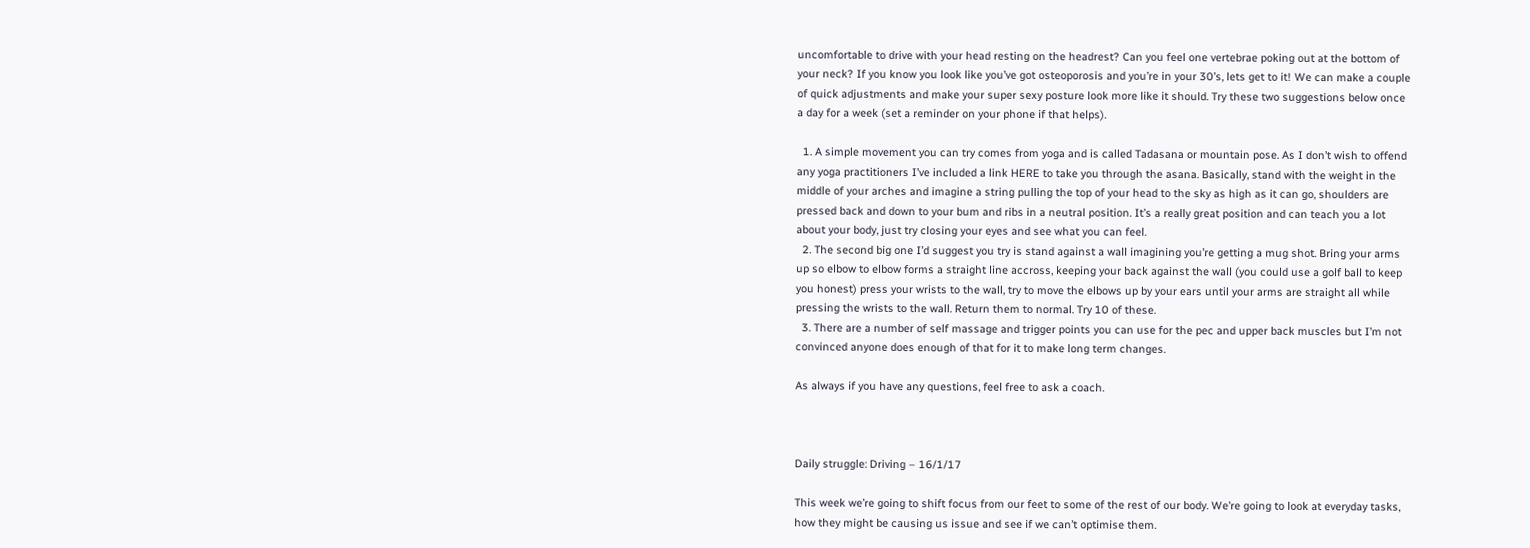uncomfortable to drive with your head resting on the headrest? Can you feel one vertebrae poking out at the bottom of your neck? If you know you look like you’ve got osteoporosis and you’re in your 30’s, lets get to it! We can make a couple of quick adjustments and make your super sexy posture look more like it should. Try these two suggestions below once a day for a week (set a reminder on your phone if that helps).

  1. A simple movement you can try comes from yoga and is called Tadasana or mountain pose. As I don’t wish to offend any yoga practitioners I’ve included a link HERE to take you through the asana. Basically, stand with the weight in the middle of your arches and imagine a string pulling the top of your head to the sky as high as it can go, shoulders are pressed back and down to your bum and ribs in a neutral position. It’s a really great position and can teach you a lot about your body, just try closing your eyes and see what you can feel.
  2. The second big one I’d suggest you try is stand against a wall imagining you’re getting a mug shot. Bring your arms up so elbow to elbow forms a straight line accross, keeping your back against the wall (you could use a golf ball to keep you honest) press your wrists to the wall, try to move the elbows up by your ears until your arms are straight all while pressing the wrists to the wall. Return them to normal. Try 10 of these.
  3. There are a number of self massage and trigger points you can use for the pec and upper back muscles but I’m not convinced anyone does enough of that for it to make long term changes.

As always if you have any questions, feel free to ask a coach.



Daily struggle: Driving – 16/1/17

This week we’re going to shift focus from our feet to some of the rest of our body. We’re going to look at everyday tasks, how they might be causing us issue and see if we can’t optimise them.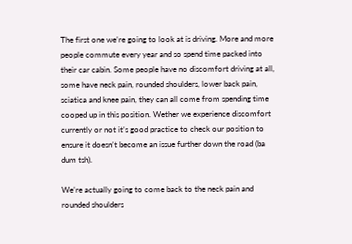The first one we’re going to look at is driving. More and more people commute every year and so spend time packed into their car cabin. Some people have no discomfort driving at all, some have neck pain, rounded shoulders, lower back pain, sciatica and knee pain, they can all come from spending time cooped up in this position. Wether we experience discomfort currently or not it’s good practice to check our position to ensure it doesn’t become an issue further down the road (ba dum tsh).

We’re actually going to come back to the neck pain and rounded shoulders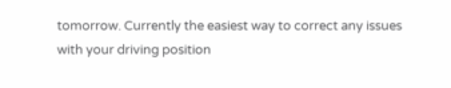tomorrow. Currently the easiest way to correct any issues with your driving position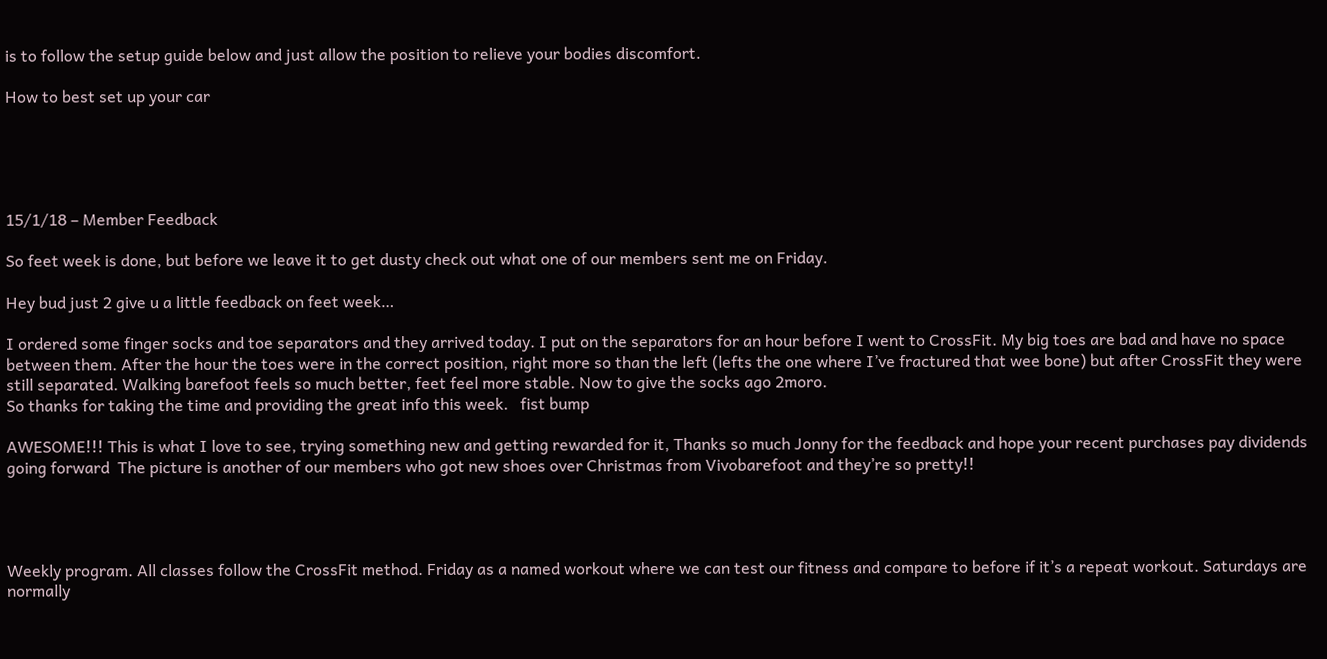is to follow the setup guide below and just allow the position to relieve your bodies discomfort.

How to best set up your car





15/1/18 – Member Feedback

So feet week is done, but before we leave it to get dusty check out what one of our members sent me on Friday.

Hey bud just 2 give u a little feedback on feet week…

I ordered some finger socks and toe separators and they arrived today. I put on the separators for an hour before I went to CrossFit. My big toes are bad and have no space between them. After the hour the toes were in the correct position, right more so than the left (lefts the one where I’ve fractured that wee bone) but after CrossFit they were still separated. Walking barefoot feels so much better, feet feel more stable. Now to give the socks ago 2moro.
So thanks for taking the time and providing the great info this week.   fist bump

AWESOME!!! This is what I love to see, trying something new and getting rewarded for it, Thanks so much Jonny for the feedback and hope your recent purchases pay dividends going forward  The picture is another of our members who got new shoes over Christmas from Vivobarefoot and they’re so pretty!!




Weekly program. All classes follow the CrossFit method. Friday as a named workout where we can test our fitness and compare to before if it’s a repeat workout. Saturdays are normally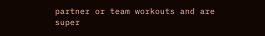partner or team workouts and are super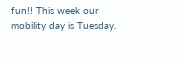fun!! This week our mobility day is Tuesday.